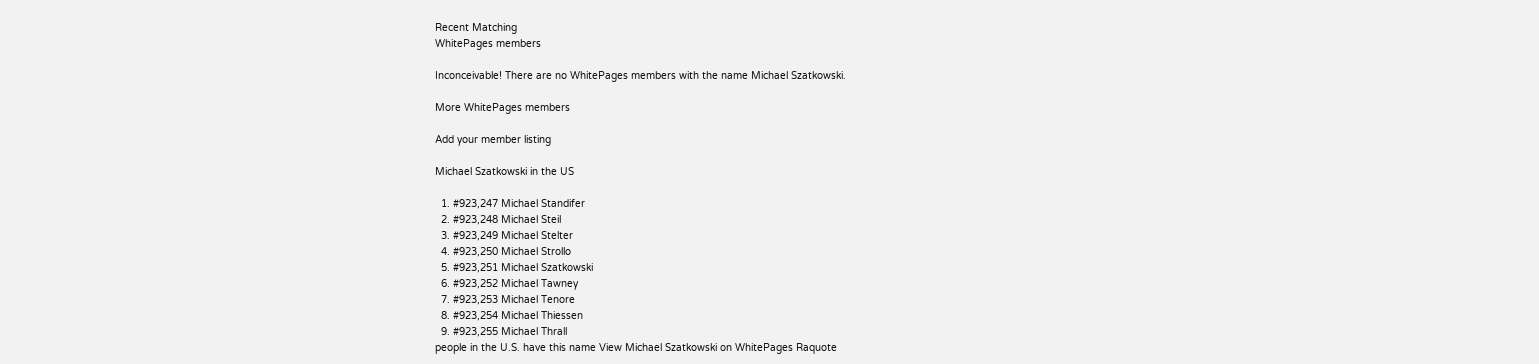Recent Matching
WhitePages members

Inconceivable! There are no WhitePages members with the name Michael Szatkowski.

More WhitePages members

Add your member listing

Michael Szatkowski in the US

  1. #923,247 Michael Standifer
  2. #923,248 Michael Steil
  3. #923,249 Michael Stelter
  4. #923,250 Michael Strollo
  5. #923,251 Michael Szatkowski
  6. #923,252 Michael Tawney
  7. #923,253 Michael Tenore
  8. #923,254 Michael Thiessen
  9. #923,255 Michael Thrall
people in the U.S. have this name View Michael Szatkowski on WhitePages Raquote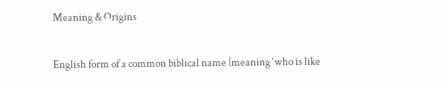Meaning & Origins

English form of a common biblical name (meaning ‘who is like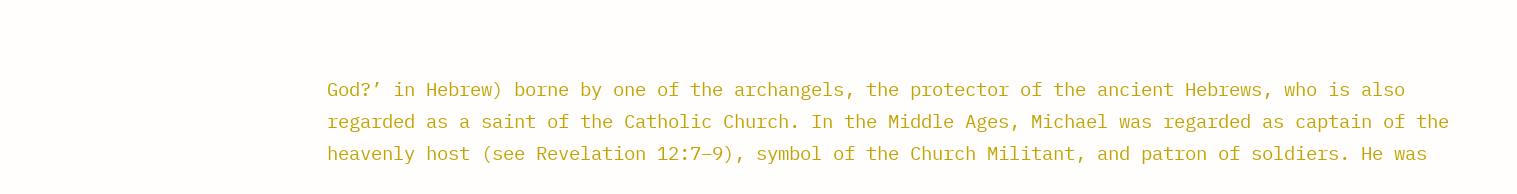God?’ in Hebrew) borne by one of the archangels, the protector of the ancient Hebrews, who is also regarded as a saint of the Catholic Church. In the Middle Ages, Michael was regarded as captain of the heavenly host (see Revelation 12:7–9), symbol of the Church Militant, and patron of soldiers. He was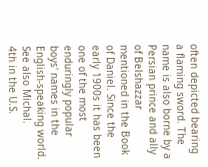often depicted bearing a flaming sword. The name is also borne by a Persian prince and ally of Belshazzar mentioned in the Book of Daniel. Since the early 1900s it has been one of the most enduringly popular boys' names in the English-speaking world. See also Michal.
4th in the U.S.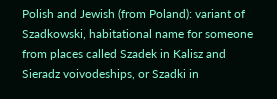Polish and Jewish (from Poland): variant of Szadkowski, habitational name for someone from places called Szadek in Kalisz and Sieradz voivodeships, or Szadki in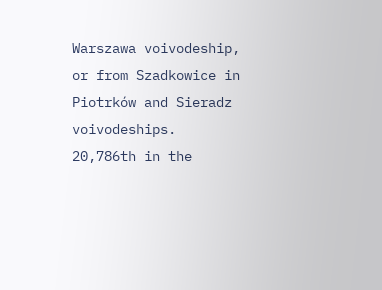Warszawa voivodeship, or from Szadkowice in Piotrków and Sieradz voivodeships.
20,786th in the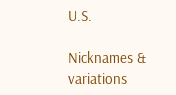U.S.

Nicknames & variations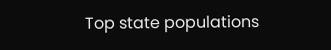Top state populations